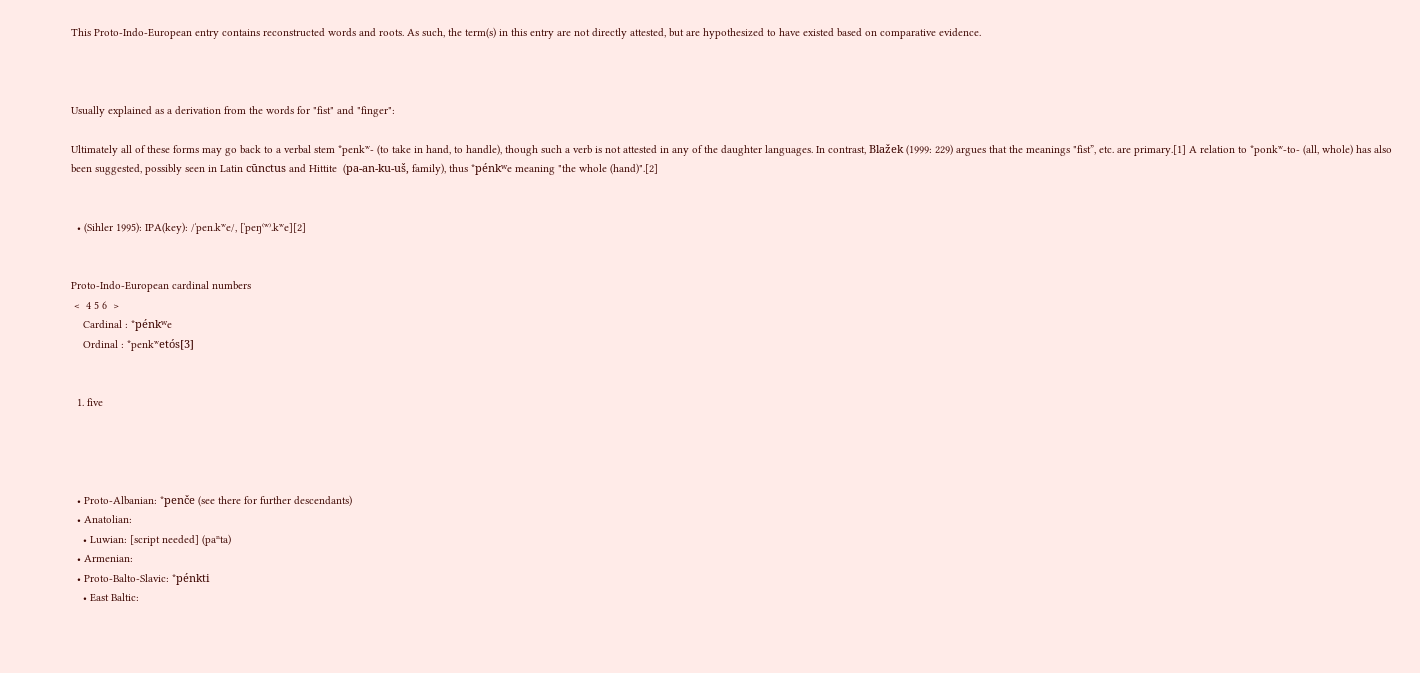This Proto-Indo-European entry contains reconstructed words and roots. As such, the term(s) in this entry are not directly attested, but are hypothesized to have existed based on comparative evidence.



Usually explained as a derivation from the words for "fist" and "finger":

Ultimately all of these forms may go back to a verbal stem *penkʷ- (to take in hand, to handle), though such a verb is not attested in any of the daughter languages. In contrast, Blažek (1999: 229) argues that the meanings "fist”, etc. are primary.[1] A relation to *ponkʷ-to- (all, whole) has also been suggested, possibly seen in Latin cūnctus and Hittite  (pa-an-ku-uš, family), thus *pénkʷe meaning "the whole (hand)".[2]


  • (Sihler 1995): IPA(key): /ˈpen.kʷe/, [ˈpeŋ⁽ʷ⁾.kʷe][2]


Proto-Indo-European cardinal numbers
 <  4 5 6  >
    Cardinal : *pénkʷe
    Ordinal : *penkʷetós[3]


  1. five




  • Proto-Albanian: *penče (see there for further descendants)
  • Anatolian:
    • Luwian: [script needed] (paⁿta)
  • Armenian:
  • Proto-Balto-Slavic: *pénkti
    • East Baltic: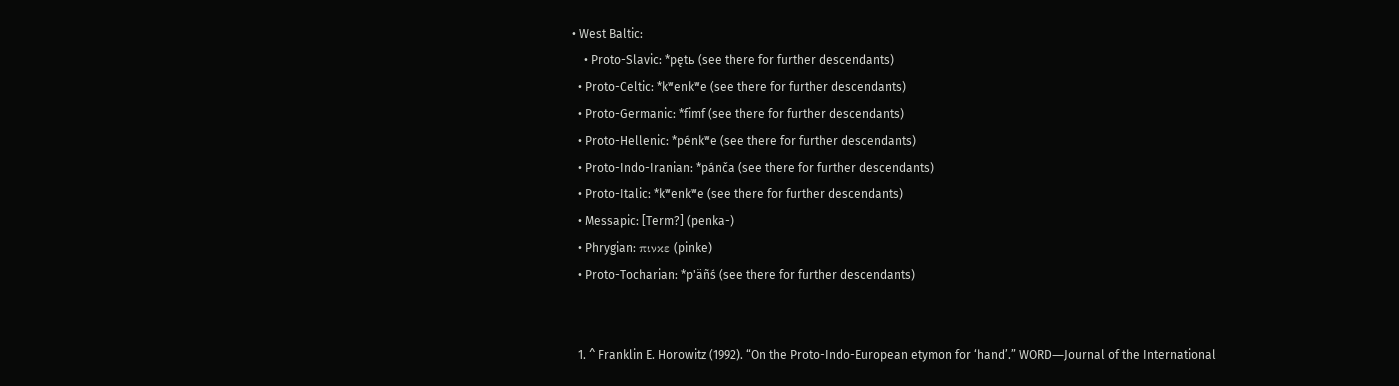• West Baltic:
    • Proto-Slavic: *pętь (see there for further descendants)
  • Proto-Celtic: *kʷenkʷe (see there for further descendants)
  • Proto-Germanic: *fimf (see there for further descendants)
  • Proto-Hellenic: *pénkʷe (see there for further descendants)
  • Proto-Indo-Iranian: *pánča (see there for further descendants)
  • Proto-Italic: *kʷenkʷe (see there for further descendants)
  • Messapic: [Term?] (penka-)
  • Phrygian: πινκε (pinke)
  • Proto-Tocharian: *p'äñś (see there for further descendants)


  1. ^ Franklin E. Horowitz (1992). “On the Proto-Indo-European etymon for ‘hand’.” WORD―Journal of the International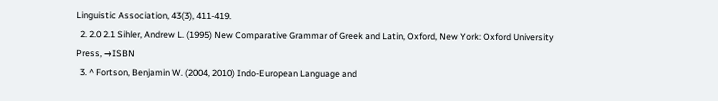Linguistic Association, 43(3), 411-419.
  2. 2.0 2.1 Sihler, Andrew L. (1995) New Comparative Grammar of Greek and Latin, Oxford, New York: Oxford University Press, →ISBN
  3. ^ Fortson, Benjamin W. (2004, 2010) Indo-European Language and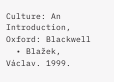Culture: An Introduction, Oxford: Blackwell
  • Blažek, Václav. 1999.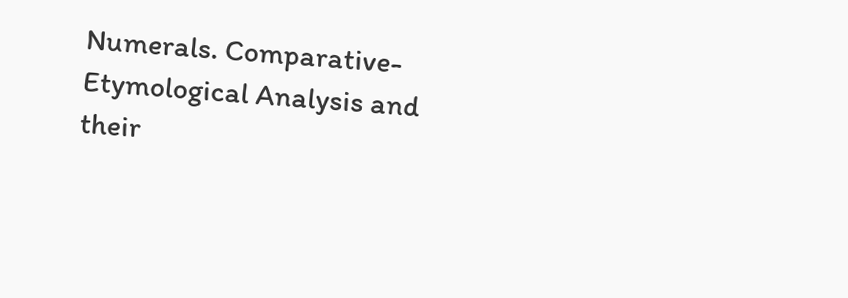Numerals. Comparative-Etymological Analysis and their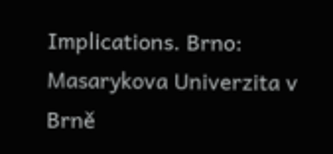Implications. Brno: Masarykova Univerzita v Brně